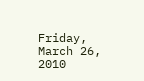Friday, March 26, 2010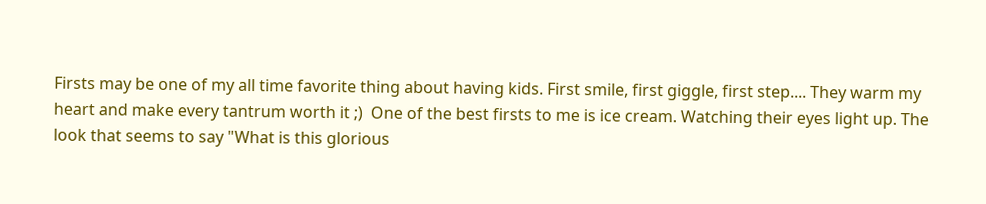Firsts may be one of my all time favorite thing about having kids. First smile, first giggle, first step.... They warm my heart and make every tantrum worth it ;)  One of the best firsts to me is ice cream. Watching their eyes light up. The look that seems to say "What is this glorious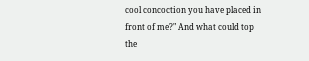cool concoction you have placed in front of me?" And what could top the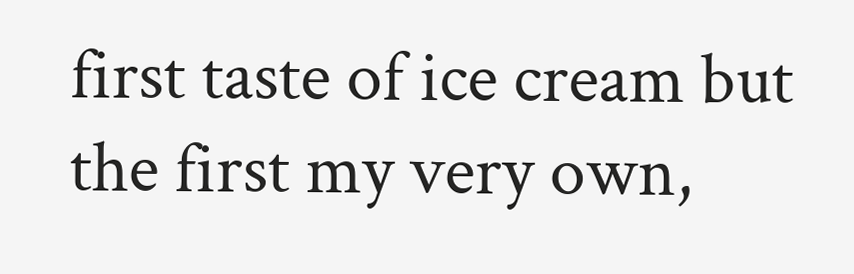first taste of ice cream but the first my very own,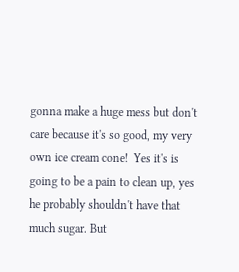gonna make a huge mess but don't care because it's so good, my very own ice cream cone!  Yes it's is going to be a pain to clean up, yes he probably shouldn't have that much sugar. But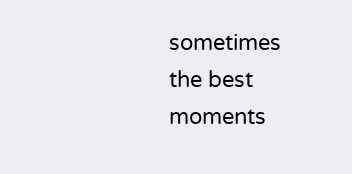sometimes the best moments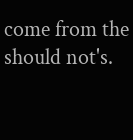come from the should not's.